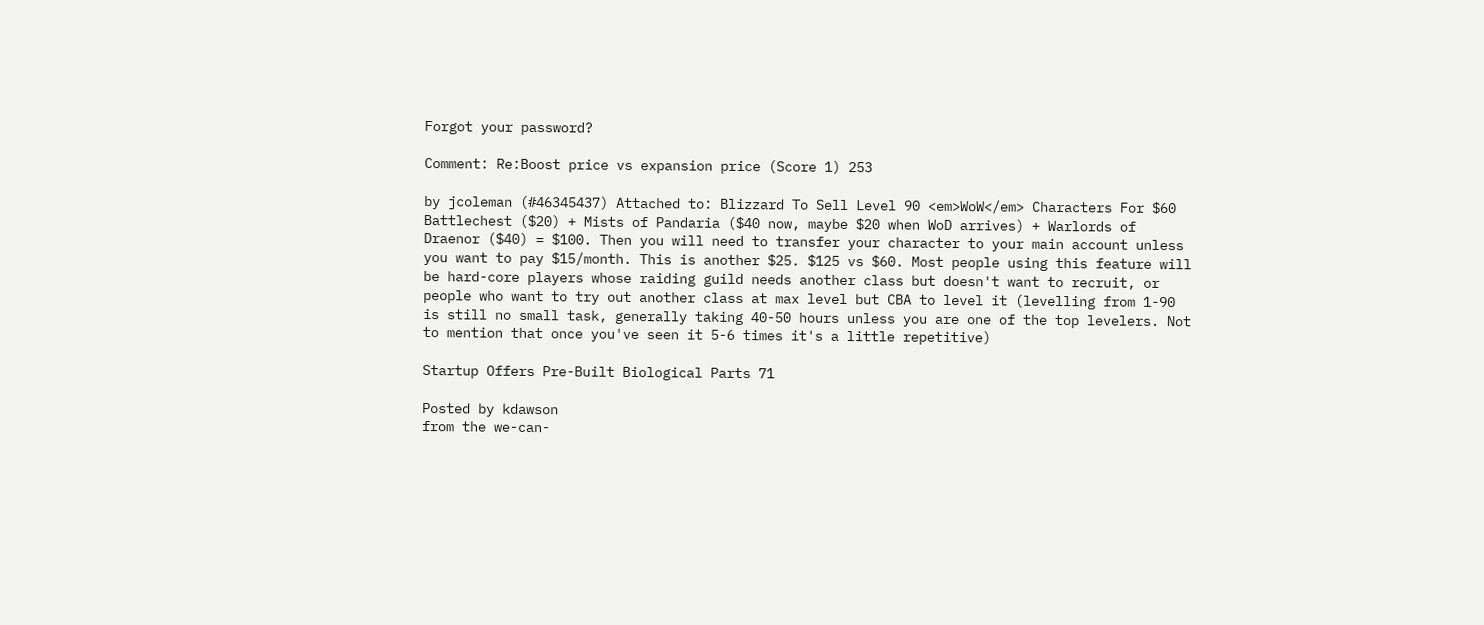Forgot your password?

Comment: Re:Boost price vs expansion price (Score 1) 253

by jcoleman (#46345437) Attached to: Blizzard To Sell Level 90 <em>WoW</em> Characters For $60
Battlechest ($20) + Mists of Pandaria ($40 now, maybe $20 when WoD arrives) + Warlords of Draenor ($40) = $100. Then you will need to transfer your character to your main account unless you want to pay $15/month. This is another $25. $125 vs $60. Most people using this feature will be hard-core players whose raiding guild needs another class but doesn't want to recruit, or people who want to try out another class at max level but CBA to level it (levelling from 1-90 is still no small task, generally taking 40-50 hours unless you are one of the top levelers. Not to mention that once you've seen it 5-6 times it's a little repetitive)

Startup Offers Pre-Built Biological Parts 71

Posted by kdawson
from the we-can-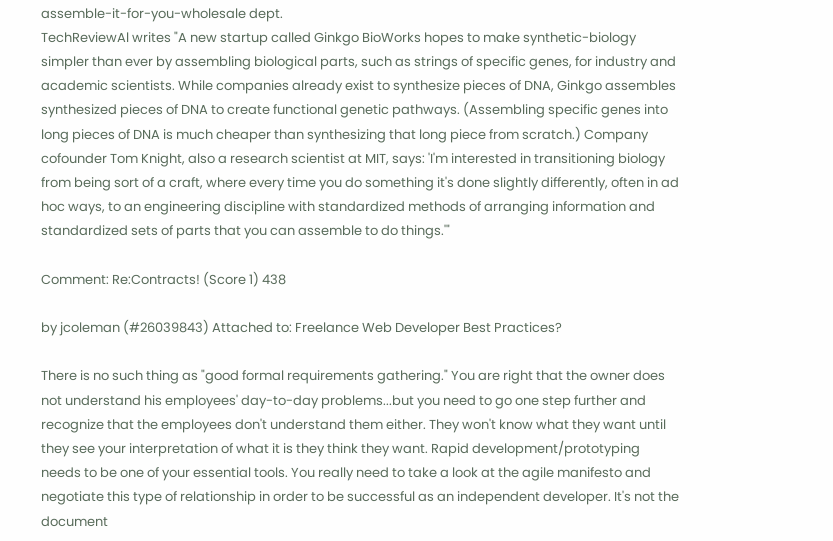assemble-it-for-you-wholesale dept.
TechReviewAl writes "A new startup called Ginkgo BioWorks hopes to make synthetic-biology simpler than ever by assembling biological parts, such as strings of specific genes, for industry and academic scientists. While companies already exist to synthesize pieces of DNA, Ginkgo assembles synthesized pieces of DNA to create functional genetic pathways. (Assembling specific genes into long pieces of DNA is much cheaper than synthesizing that long piece from scratch.) Company cofounder Tom Knight, also a research scientist at MIT, says: 'I'm interested in transitioning biology from being sort of a craft, where every time you do something it's done slightly differently, often in ad hoc ways, to an engineering discipline with standardized methods of arranging information and standardized sets of parts that you can assemble to do things.'"

Comment: Re:Contracts! (Score 1) 438

by jcoleman (#26039843) Attached to: Freelance Web Developer Best Practices?

There is no such thing as "good formal requirements gathering." You are right that the owner does not understand his employees' day-to-day problems...but you need to go one step further and recognize that the employees don't understand them either. They won't know what they want until they see your interpretation of what it is they think they want. Rapid development/prototyping needs to be one of your essential tools. You really need to take a look at the agile manifesto and negotiate this type of relationship in order to be successful as an independent developer. It's not the document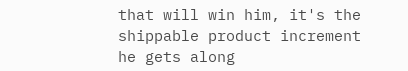that will win him, it's the shippable product increment he gets along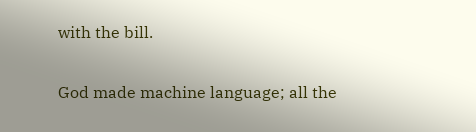with the bill.

God made machine language; all the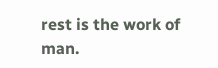rest is the work of man.